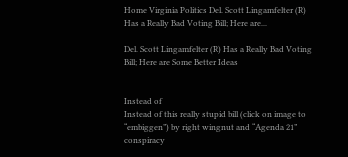Home Virginia Politics Del. Scott Lingamfelter (R) Has a Really Bad Voting Bill; Here are...

Del. Scott Lingamfelter (R) Has a Really Bad Voting Bill; Here are Some Better Ideas


Instead of
Instead of this really stupid bill (click on image to “embiggen”) by right wingnut and “Agenda 21” conspiracy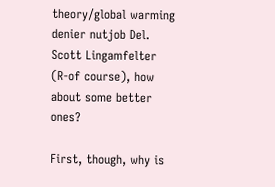theory/global warming denier nutjob Del. Scott Lingamfelter (R-of course), how about some better ones?

First, though, why is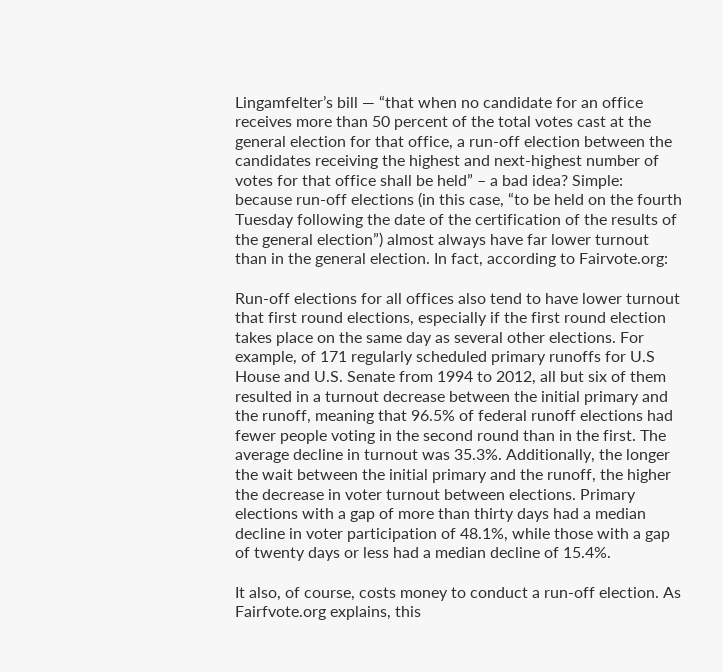Lingamfelter’s bill — “that when no candidate for an office receives more than 50 percent of the total votes cast at the general election for that office, a run-off election between the candidates receiving the highest and next-highest number of votes for that office shall be held” – a bad idea? Simple: because run-off elections (in this case, “to be held on the fourth Tuesday following the date of the certification of the results of the general election”) almost always have far lower turnout than in the general election. In fact, according to Fairvote.org:

Run-off elections for all offices also tend to have lower turnout that first round elections, especially if the first round election takes place on the same day as several other elections. For example, of 171 regularly scheduled primary runoffs for U.S House and U.S. Senate from 1994 to 2012, all but six of them resulted in a turnout decrease between the initial primary and the runoff, meaning that 96.5% of federal runoff elections had fewer people voting in the second round than in the first. The average decline in turnout was 35.3%. Additionally, the longer the wait between the initial primary and the runoff, the higher the decrease in voter turnout between elections. Primary elections with a gap of more than thirty days had a median decline in voter participation of 48.1%, while those with a gap of twenty days or less had a median decline of 15.4%.

It also, of course, costs money to conduct a run-off election. As Fairfvote.org explains, this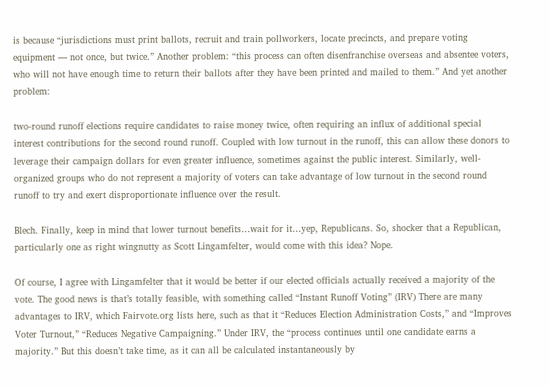is because “jurisdictions must print ballots, recruit and train pollworkers, locate precincts, and prepare voting equipment — not once, but twice.” Another problem: “this process can often disenfranchise overseas and absentee voters, who will not have enough time to return their ballots after they have been printed and mailed to them.” And yet another problem:

two-round runoff elections require candidates to raise money twice, often requiring an influx of additional special interest contributions for the second round runoff. Coupled with low turnout in the runoff, this can allow these donors to leverage their campaign dollars for even greater influence, sometimes against the public interest. Similarly, well-organized groups who do not represent a majority of voters can take advantage of low turnout in the second round runoff to try and exert disproportionate influence over the result.

Blech. Finally, keep in mind that lower turnout benefits…wait for it…yep, Republicans. So, shocker that a Republican, particularly one as right wingnutty as Scott Lingamfelter, would come with this idea? Nope.

Of course, I agree with Lingamfelter that it would be better if our elected officials actually received a majority of the vote. The good news is that’s totally feasible, with something called “Instant Runoff Voting” (IRV) There are many advantages to IRV, which Fairvote.org lists here, such as that it “Reduces Election Administration Costs,” and “Improves Voter Turnout,” “Reduces Negative Campaigning.” Under IRV, the “process continues until one candidate earns a majority.” But this doesn’t take time, as it can all be calculated instantaneously by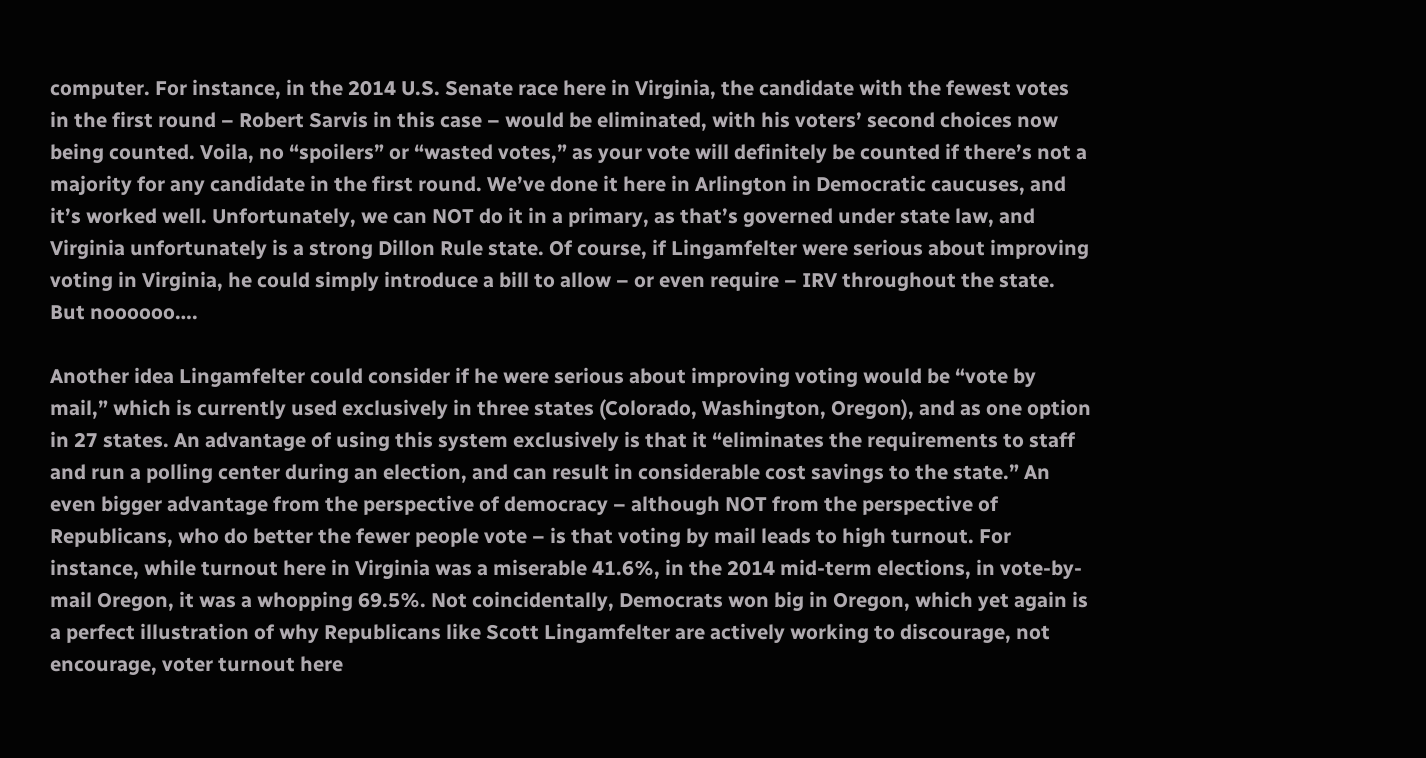computer. For instance, in the 2014 U.S. Senate race here in Virginia, the candidate with the fewest votes in the first round – Robert Sarvis in this case – would be eliminated, with his voters’ second choices now being counted. Voila, no “spoilers” or “wasted votes,” as your vote will definitely be counted if there’s not a majority for any candidate in the first round. We’ve done it here in Arlington in Democratic caucuses, and it’s worked well. Unfortunately, we can NOT do it in a primary, as that’s governed under state law, and Virginia unfortunately is a strong Dillon Rule state. Of course, if Lingamfelter were serious about improving voting in Virginia, he could simply introduce a bill to allow – or even require – IRV throughout the state. But noooooo….

Another idea Lingamfelter could consider if he were serious about improving voting would be “vote by mail,” which is currently used exclusively in three states (Colorado, Washington, Oregon), and as one option in 27 states. An advantage of using this system exclusively is that it “eliminates the requirements to staff and run a polling center during an election, and can result in considerable cost savings to the state.” An even bigger advantage from the perspective of democracy – although NOT from the perspective of Republicans, who do better the fewer people vote – is that voting by mail leads to high turnout. For instance, while turnout here in Virginia was a miserable 41.6%, in the 2014 mid-term elections, in vote-by-mail Oregon, it was a whopping 69.5%. Not coincidentally, Democrats won big in Oregon, which yet again is a perfect illustration of why Republicans like Scott Lingamfelter are actively working to discourage, not encourage, voter turnout here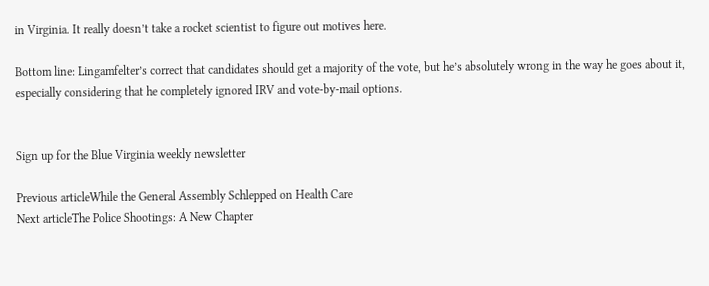in Virginia. It really doesn’t take a rocket scientist to figure out motives here.

Bottom line: Lingamfelter’s correct that candidates should get a majority of the vote, but he’s absolutely wrong in the way he goes about it, especially considering that he completely ignored IRV and vote-by-mail options.


Sign up for the Blue Virginia weekly newsletter

Previous articleWhile the General Assembly Schlepped on Health Care
Next articleThe Police Shootings: A New Chapter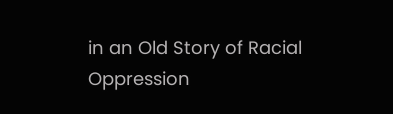in an Old Story of Racial Oppression